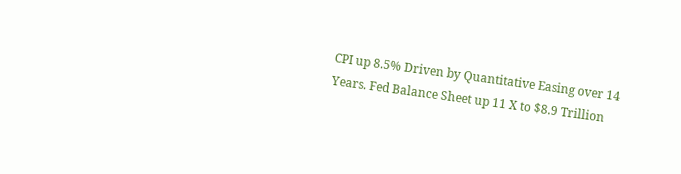CPI up 8.5% Driven by Quantitative Easing over 14 Years. Fed Balance Sheet up 11 X to $8.9 Trillion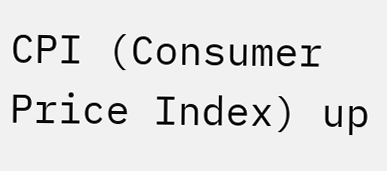CPI (Consumer Price Index) up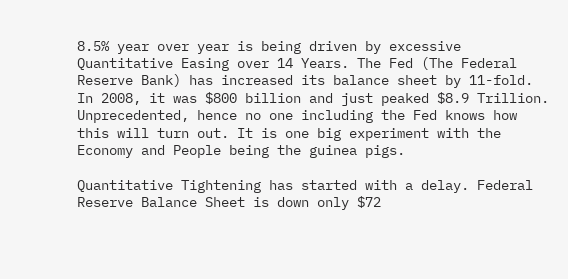8.5% year over year is being driven by excessive Quantitative Easing over 14 Years. The Fed (The Federal Reserve Bank) has increased its balance sheet by 11-fold. In 2008, it was $800 billion and just peaked $8.9 Trillion. Unprecedented, hence no one including the Fed knows how this will turn out. It is one big experiment with the Economy and People being the guinea pigs.

Quantitative Tightening has started with a delay. Federal Reserve Balance Sheet is down only $72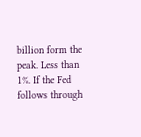billion form the peak. Less than 1%. If the Fed follows through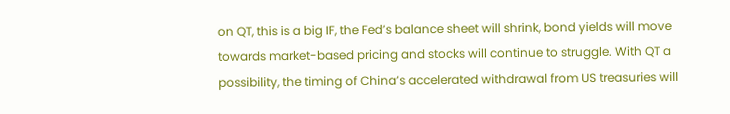on QT, this is a big IF, the Fed’s balance sheet will shrink, bond yields will move towards market-based pricing and stocks will continue to struggle. With QT a possibility, the timing of China’s accelerated withdrawal from US treasuries will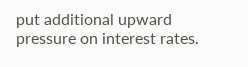put additional upward pressure on interest rates.